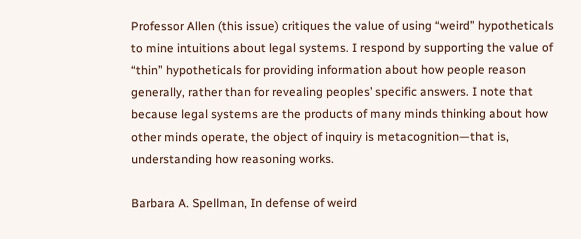Professor Allen (this issue) critiques the value of using “weird” hypotheticals to mine intuitions about legal systems. I respond by supporting the value of “thin” hypotheticals for providing information about how people reason generally, rather than for revealing peoples’ specific answers. I note that because legal systems are the products of many minds thinking about how other minds operate, the object of inquiry is metacognition—that is, understanding how reasoning works.

Barbara A. Spellman, In defense of weird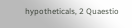hypotheticals, 2 Quaestio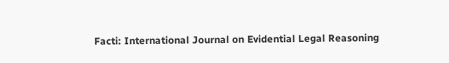Facti: International Journal on Evidential Legal Reasoning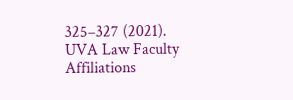325–327 (2021).
UVA Law Faculty Affiliations